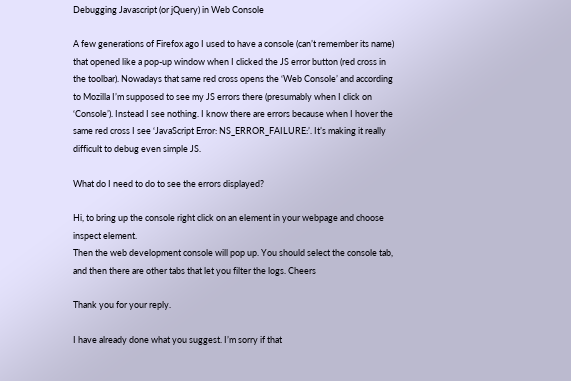Debugging Javascript (or jQuery) in Web Console

A few generations of Firefox ago I used to have a console (can’t remember its name) that opened like a pop-up window when I clicked the JS error button (red cross in the toolbar). Nowadays that same red cross opens the ‘Web Console’ and according to Mozilla I’m supposed to see my JS errors there (presumably when I click on ‘Console’). Instead I see nothing. I know there are errors because when I hover the same red cross I see ‘JavaScript Error: NS_ERROR_FAILURE:’. It’s making it really difficult to debug even simple JS.

What do I need to do to see the errors displayed?

Hi, to bring up the console right click on an element in your webpage and choose inspect element.
Then the web development console will pop up. You should select the console tab, and then there are other tabs that let you filter the logs. Cheers

Thank you for your reply.

I have already done what you suggest. I’m sorry if that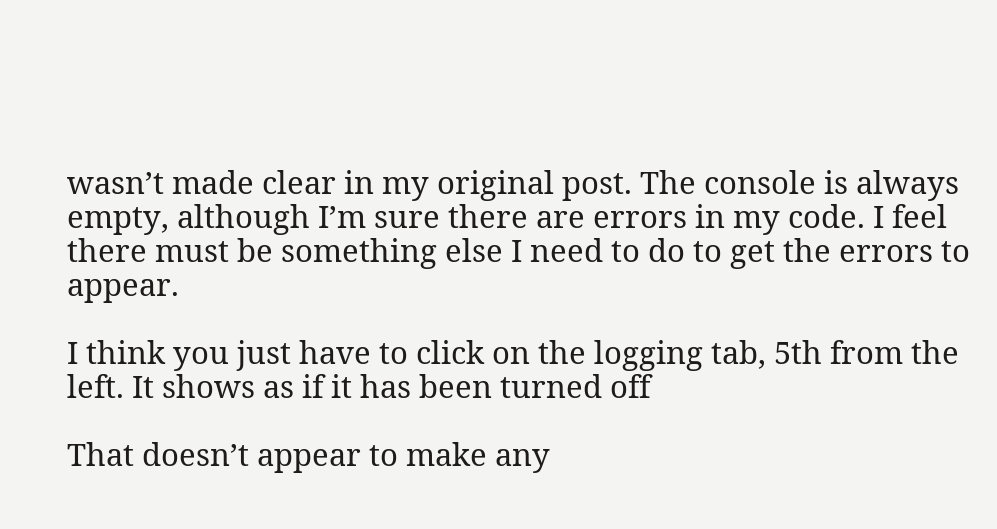wasn’t made clear in my original post. The console is always empty, although I’m sure there are errors in my code. I feel there must be something else I need to do to get the errors to appear.

I think you just have to click on the logging tab, 5th from the left. It shows as if it has been turned off

That doesn’t appear to make any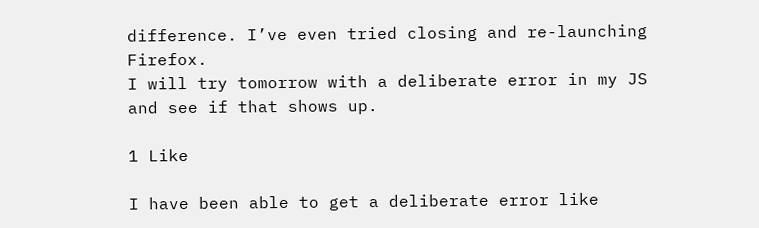difference. I’ve even tried closing and re-launching Firefox.
I will try tomorrow with a deliberate error in my JS and see if that shows up.

1 Like

I have been able to get a deliberate error like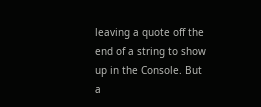leaving a quote off the end of a string to show up in the Console. But a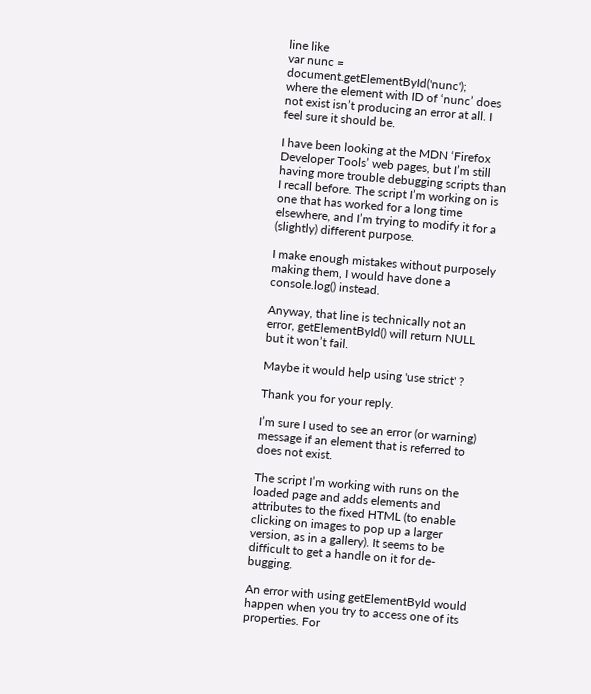line like
var nunc = document.getElementById('nunc');
where the element with ID of ‘nunc’ does not exist isn’t producing an error at all. I feel sure it should be.

I have been looking at the MDN ‘Firefox Developer Tools’ web pages, but I’m still having more trouble debugging scripts than I recall before. The script I’m working on is one that has worked for a long time elsewhere, and I’m trying to modify it for a (slightly) different purpose.

I make enough mistakes without purposely making them, I would have done a console.log() instead.

Anyway, that line is technically not an error, getElementById() will return NULL but it won’t fail.

Maybe it would help using 'use strict' ?

Thank you for your reply.

I’m sure I used to see an error (or warning) message if an element that is referred to does not exist.

The script I’m working with runs on the loaded page and adds elements and attributes to the fixed HTML (to enable clicking on images to pop up a larger version, as in a gallery). It seems to be difficult to get a handle on it for de-bugging.

An error with using getElementById would happen when you try to access one of its properties. For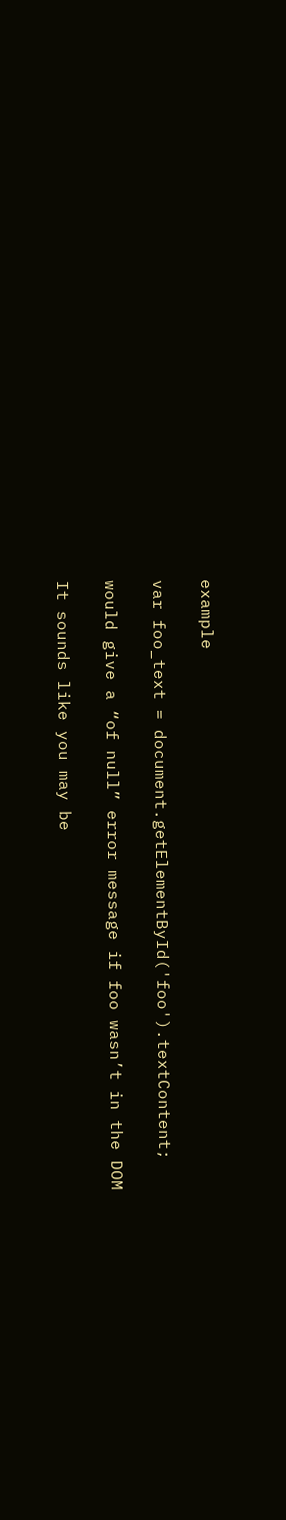example

var foo_text = document.getElementById('foo').textContent;

would give a “of null” error message if foo wasn’t in the DOM

It sounds like you may be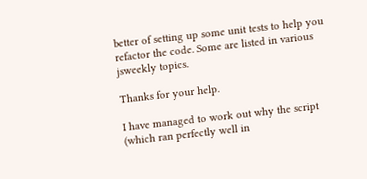better of setting up some unit tests to help you refactor the code. Some are listed in various jsweekly topics.

Thanks for your help.

I have managed to work out why the script (which ran perfectly well in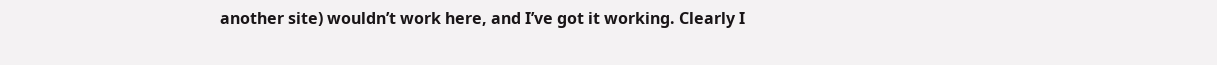another site) wouldn’t work here, and I’ve got it working. Clearly I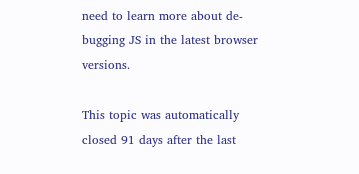need to learn more about de-bugging JS in the latest browser versions.

This topic was automatically closed 91 days after the last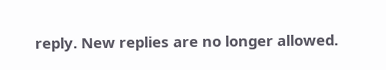reply. New replies are no longer allowed.